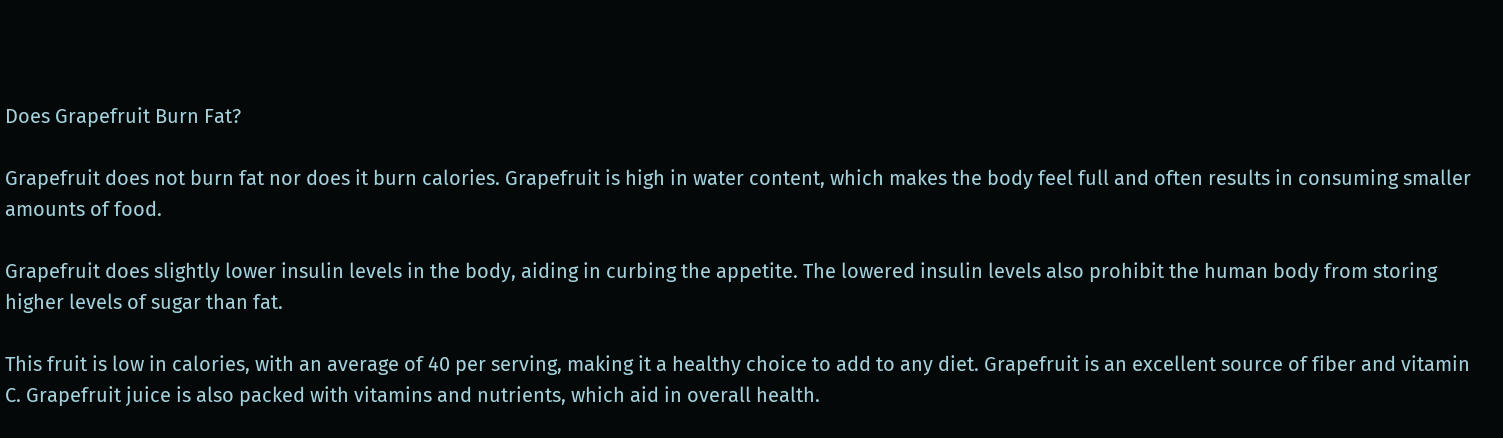Does Grapefruit Burn Fat?

Grapefruit does not burn fat nor does it burn calories. Grapefruit is high in water content, which makes the body feel full and often results in consuming smaller amounts of food.

Grapefruit does slightly lower insulin levels in the body, aiding in curbing the appetite. The lowered insulin levels also prohibit the human body from storing higher levels of sugar than fat.

This fruit is low in calories, with an average of 40 per serving, making it a healthy choice to add to any diet. Grapefruit is an excellent source of fiber and vitamin C. Grapefruit juice is also packed with vitamins and nutrients, which aid in overall health.